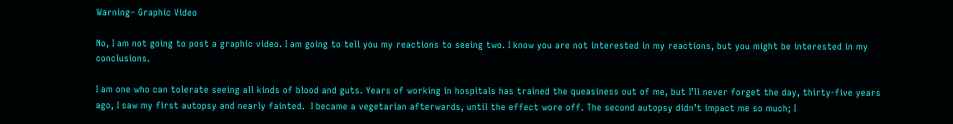Warning– Graphic Video

No, I am not going to post a graphic video. I am going to tell you my reactions to seeing two. I know you are not interested in my reactions, but you might be interested in my conclusions.

I am one who can tolerate seeing all kinds of blood and guts. Years of working in hospitals has trained the queasiness out of me, but I’ll never forget the day, thirty-five years ago, I saw my first autopsy and nearly fainted.  I became a vegetarian afterwards, until the effect wore off. The second autopsy didn’t impact me so much; I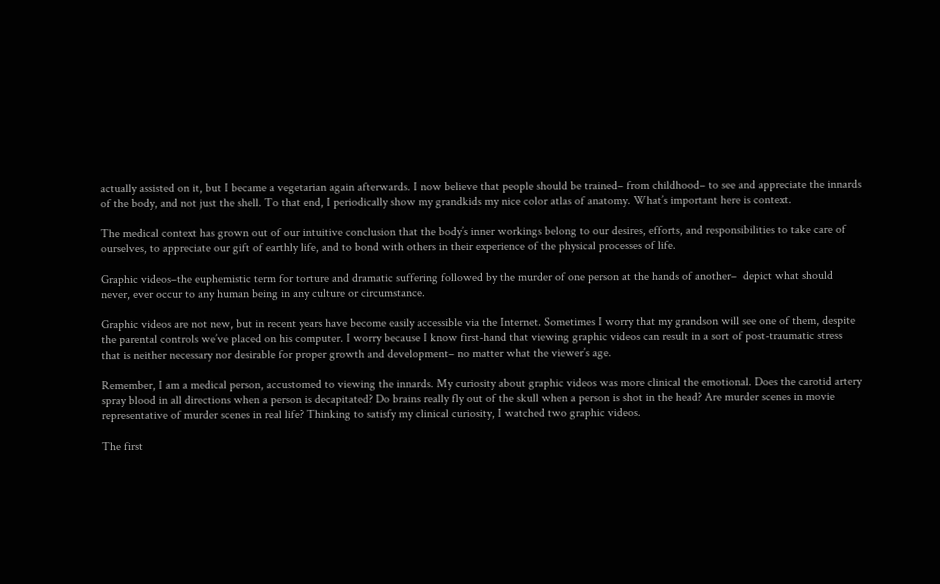actually assisted on it, but I became a vegetarian again afterwards. I now believe that people should be trained– from childhood– to see and appreciate the innards of the body, and not just the shell. To that end, I periodically show my grandkids my nice color atlas of anatomy. What’s important here is context.

The medical context has grown out of our intuitive conclusion that the body’s inner workings belong to our desires, efforts, and responsibilities to take care of ourselves, to appreciate our gift of earthly life, and to bond with others in their experience of the physical processes of life.

Graphic videos–the euphemistic term for torture and dramatic suffering followed by the murder of one person at the hands of another–  depict what should never, ever occur to any human being in any culture or circumstance.

Graphic videos are not new, but in recent years have become easily accessible via the Internet. Sometimes I worry that my grandson will see one of them, despite the parental controls we’ve placed on his computer. I worry because I know first-hand that viewing graphic videos can result in a sort of post-traumatic stress that is neither necessary nor desirable for proper growth and development– no matter what the viewer’s age.

Remember, I am a medical person, accustomed to viewing the innards. My curiosity about graphic videos was more clinical the emotional. Does the carotid artery spray blood in all directions when a person is decapitated? Do brains really fly out of the skull when a person is shot in the head? Are murder scenes in movie representative of murder scenes in real life? Thinking to satisfy my clinical curiosity, I watched two graphic videos.

The first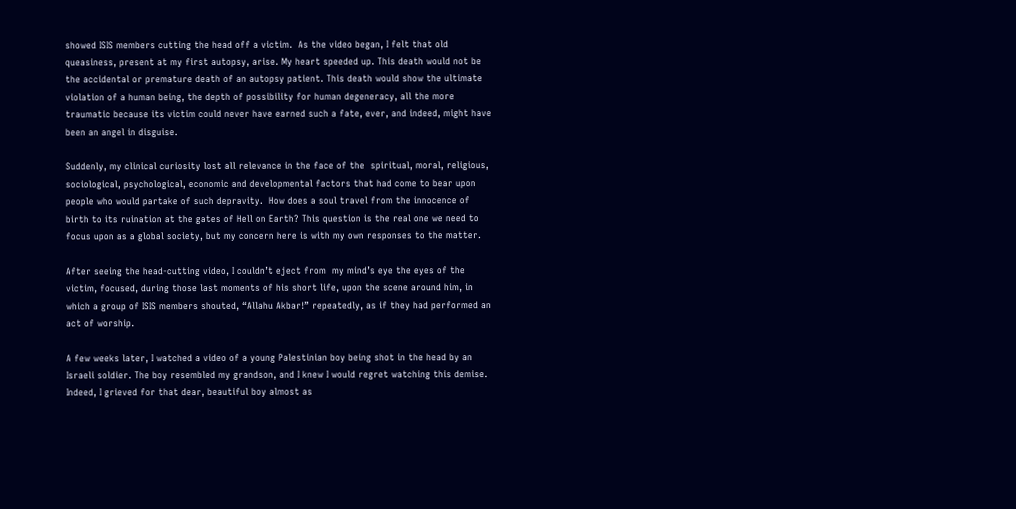showed ISIS members cutting the head off a victim.  As the video began, I felt that old queasiness, present at my first autopsy, arise. My heart speeded up. This death would not be the accidental or premature death of an autopsy patient. This death would show the ultimate violation of a human being, the depth of possibility for human degeneracy, all the more traumatic because its victim could never have earned such a fate, ever, and indeed, might have been an angel in disguise.

Suddenly, my clinical curiosity lost all relevance in the face of the  spiritual, moral, religious, sociological, psychological, economic and developmental factors that had come to bear upon people who would partake of such depravity.  How does a soul travel from the innocence of birth to its ruination at the gates of Hell on Earth? This question is the real one we need to focus upon as a global society, but my concern here is with my own responses to the matter.

After seeing the head-cutting video, I couldn’t eject from  my mind’s eye the eyes of the victim, focused, during those last moments of his short life, upon the scene around him, in which a group of ISIS members shouted, “Allahu Akbar!” repeatedly, as if they had performed an act of worship.

A few weeks later, I watched a video of a young Palestinian boy being shot in the head by an Israeli soldier. The boy resembled my grandson, and I knew I would regret watching this demise. Indeed, I grieved for that dear, beautiful boy almost as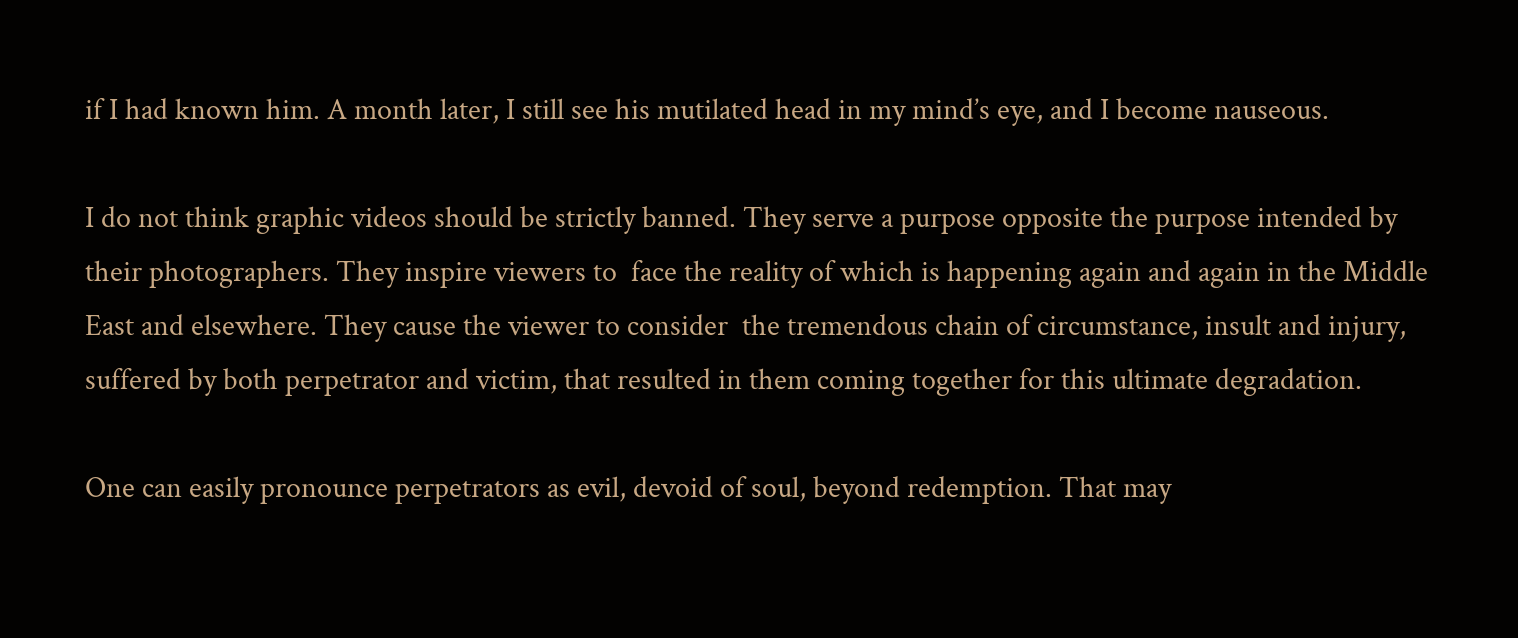if I had known him. A month later, I still see his mutilated head in my mind’s eye, and I become nauseous.

I do not think graphic videos should be strictly banned. They serve a purpose opposite the purpose intended by their photographers. They inspire viewers to  face the reality of which is happening again and again in the Middle East and elsewhere. They cause the viewer to consider  the tremendous chain of circumstance, insult and injury, suffered by both perpetrator and victim, that resulted in them coming together for this ultimate degradation.

One can easily pronounce perpetrators as evil, devoid of soul, beyond redemption. That may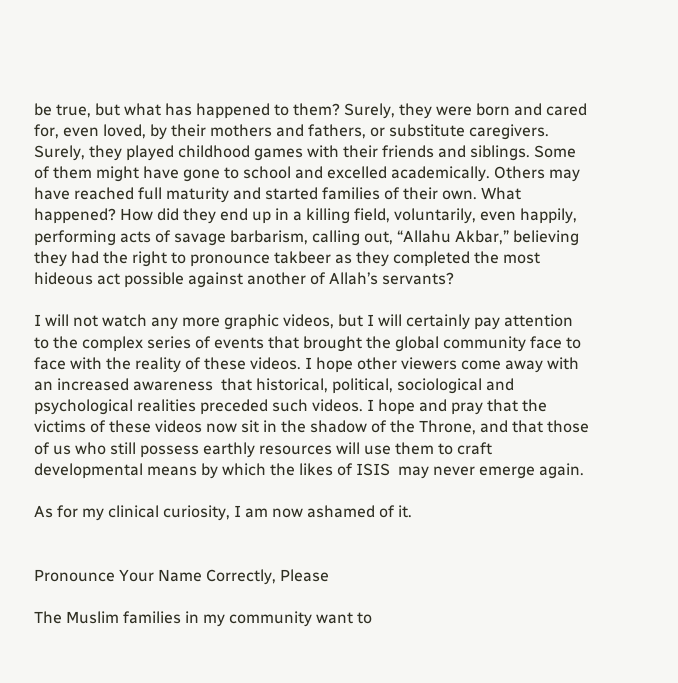be true, but what has happened to them? Surely, they were born and cared for, even loved, by their mothers and fathers, or substitute caregivers. Surely, they played childhood games with their friends and siblings. Some of them might have gone to school and excelled academically. Others may have reached full maturity and started families of their own. What happened? How did they end up in a killing field, voluntarily, even happily, performing acts of savage barbarism, calling out, “Allahu Akbar,” believing they had the right to pronounce takbeer as they completed the most hideous act possible against another of Allah’s servants?

I will not watch any more graphic videos, but I will certainly pay attention to the complex series of events that brought the global community face to face with the reality of these videos. I hope other viewers come away with an increased awareness  that historical, political, sociological and psychological realities preceded such videos. I hope and pray that the victims of these videos now sit in the shadow of the Throne, and that those of us who still possess earthly resources will use them to craft developmental means by which the likes of ISIS  may never emerge again.

As for my clinical curiosity, I am now ashamed of it.


Pronounce Your Name Correctly, Please

The Muslim families in my community want to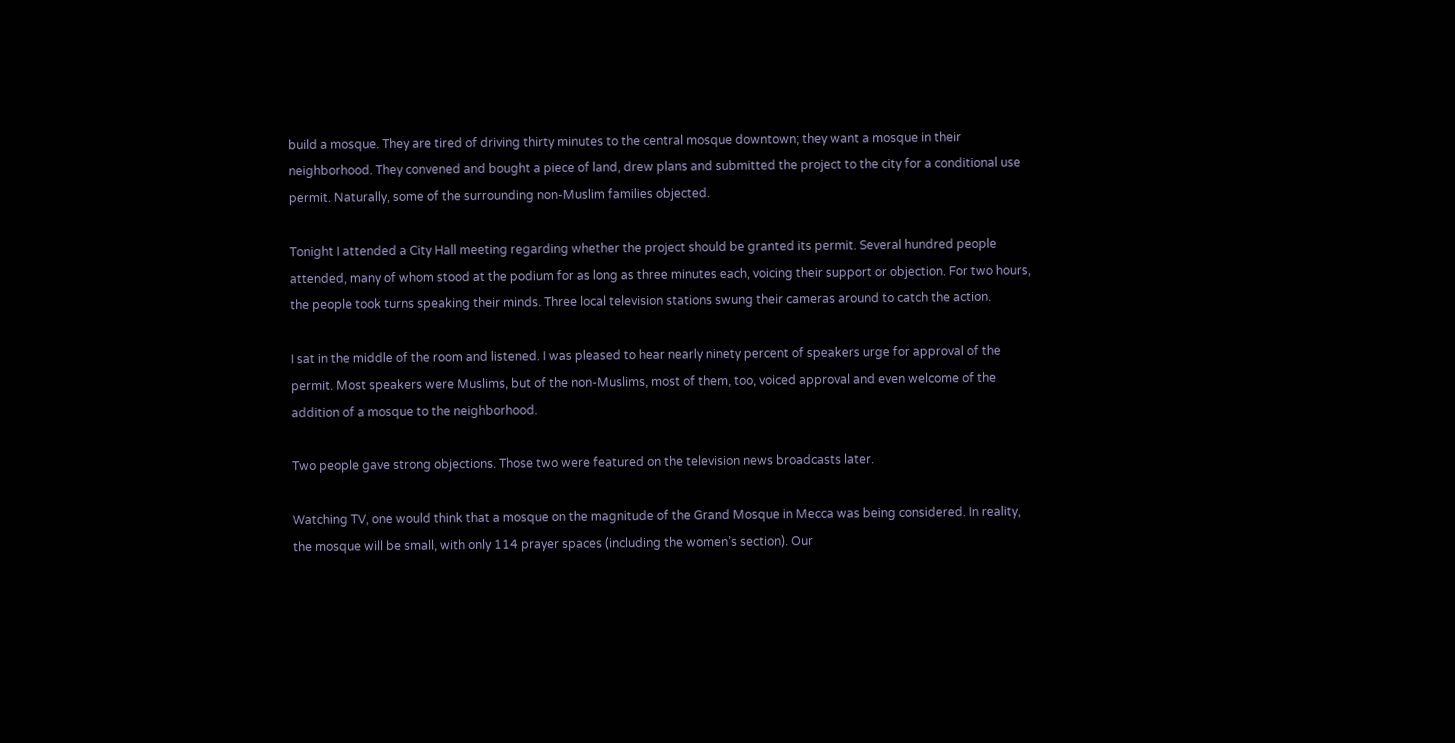build a mosque. They are tired of driving thirty minutes to the central mosque downtown; they want a mosque in their neighborhood. They convened and bought a piece of land, drew plans and submitted the project to the city for a conditional use permit. Naturally, some of the surrounding non-Muslim families objected.

Tonight I attended a City Hall meeting regarding whether the project should be granted its permit. Several hundred people attended, many of whom stood at the podium for as long as three minutes each, voicing their support or objection. For two hours, the people took turns speaking their minds. Three local television stations swung their cameras around to catch the action.

I sat in the middle of the room and listened. I was pleased to hear nearly ninety percent of speakers urge for approval of the permit. Most speakers were Muslims, but of the non-Muslims, most of them, too, voiced approval and even welcome of the addition of a mosque to the neighborhood.

Two people gave strong objections. Those two were featured on the television news broadcasts later.

Watching TV, one would think that a mosque on the magnitude of the Grand Mosque in Mecca was being considered. In reality, the mosque will be small, with only 114 prayer spaces (including the women’s section). Our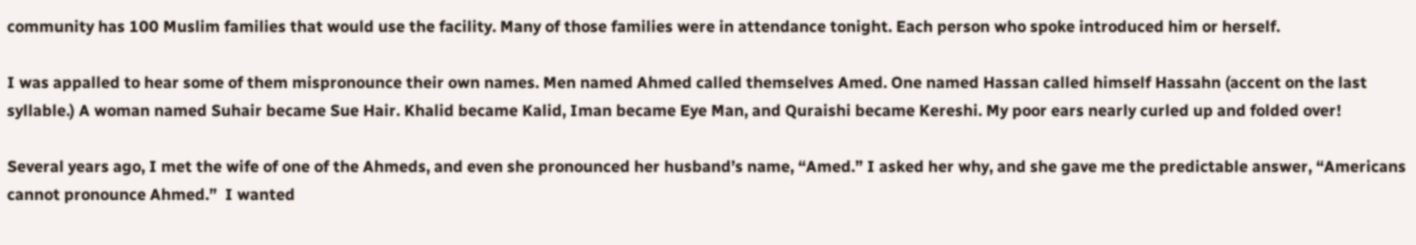community has 100 Muslim families that would use the facility. Many of those families were in attendance tonight. Each person who spoke introduced him or herself.

I was appalled to hear some of them mispronounce their own names. Men named Ahmed called themselves Amed. One named Hassan called himself Hassahn (accent on the last syllable.) A woman named Suhair became Sue Hair. Khalid became Kalid, Iman became Eye Man, and Quraishi became Kereshi. My poor ears nearly curled up and folded over!

Several years ago, I met the wife of one of the Ahmeds, and even she pronounced her husband’s name, “Amed.” I asked her why, and she gave me the predictable answer, “Americans cannot pronounce Ahmed.”  I wanted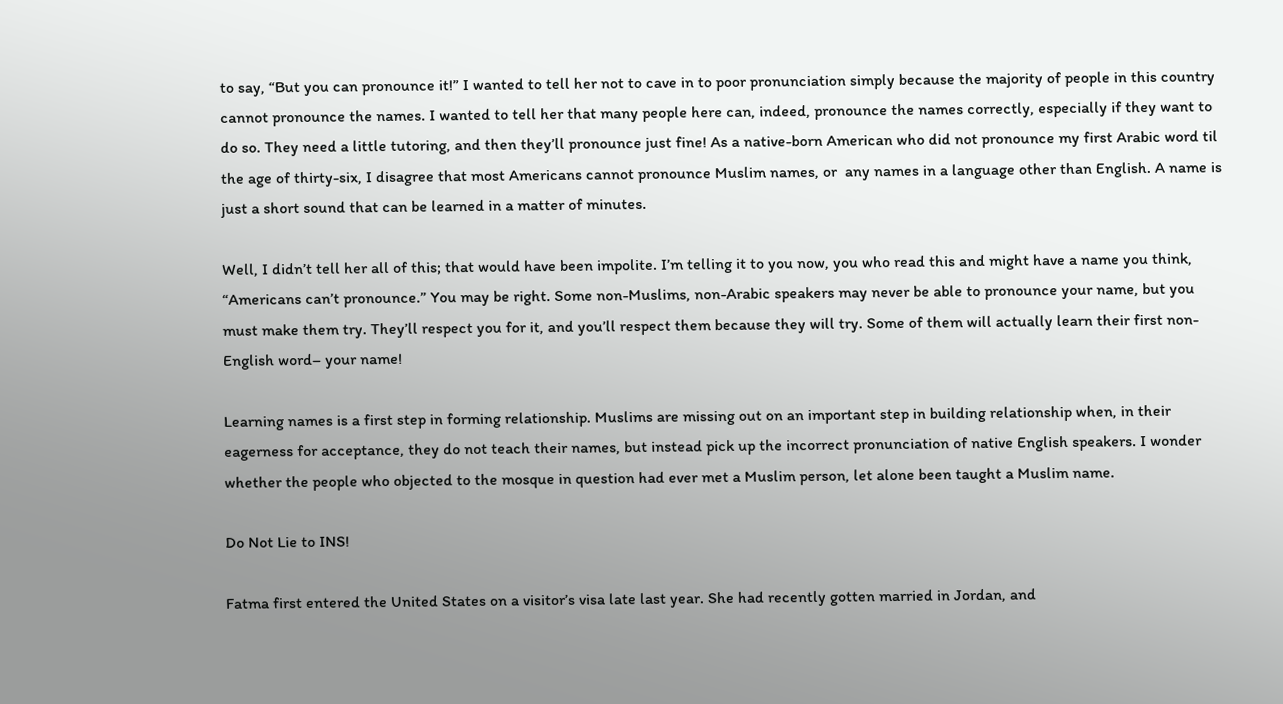to say, “But you can pronounce it!” I wanted to tell her not to cave in to poor pronunciation simply because the majority of people in this country cannot pronounce the names. I wanted to tell her that many people here can, indeed, pronounce the names correctly, especially if they want to do so. They need a little tutoring, and then they’ll pronounce just fine! As a native-born American who did not pronounce my first Arabic word til the age of thirty-six, I disagree that most Americans cannot pronounce Muslim names, or  any names in a language other than English. A name is just a short sound that can be learned in a matter of minutes.

Well, I didn’t tell her all of this; that would have been impolite. I’m telling it to you now, you who read this and might have a name you think,  “Americans can’t pronounce.” You may be right. Some non-Muslims, non-Arabic speakers may never be able to pronounce your name, but you must make them try. They’ll respect you for it, and you’ll respect them because they will try. Some of them will actually learn their first non-English word– your name!

Learning names is a first step in forming relationship. Muslims are missing out on an important step in building relationship when, in their eagerness for acceptance, they do not teach their names, but instead pick up the incorrect pronunciation of native English speakers. I wonder whether the people who objected to the mosque in question had ever met a Muslim person, let alone been taught a Muslim name.

Do Not Lie to INS!

Fatma first entered the United States on a visitor’s visa late last year. She had recently gotten married in Jordan, and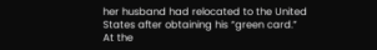her husband had relocated to the United States after obtaining his “green card.”  At the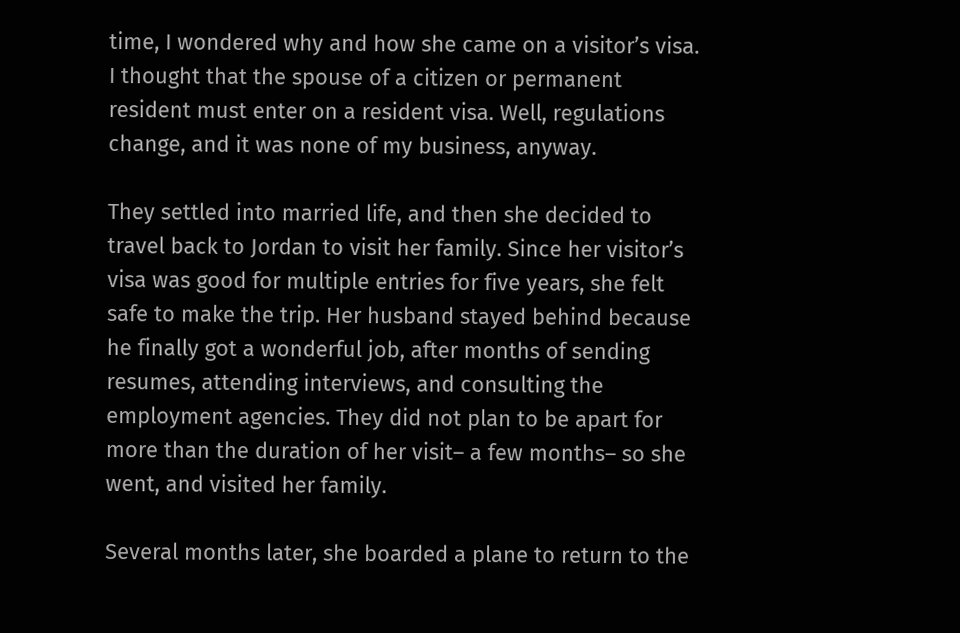time, I wondered why and how she came on a visitor’s visa. I thought that the spouse of a citizen or permanent resident must enter on a resident visa. Well, regulations change, and it was none of my business, anyway.

They settled into married life, and then she decided to travel back to Jordan to visit her family. Since her visitor’s visa was good for multiple entries for five years, she felt safe to make the trip. Her husband stayed behind because he finally got a wonderful job, after months of sending resumes, attending interviews, and consulting the employment agencies. They did not plan to be apart for more than the duration of her visit– a few months– so she went, and visited her family.

Several months later, she boarded a plane to return to the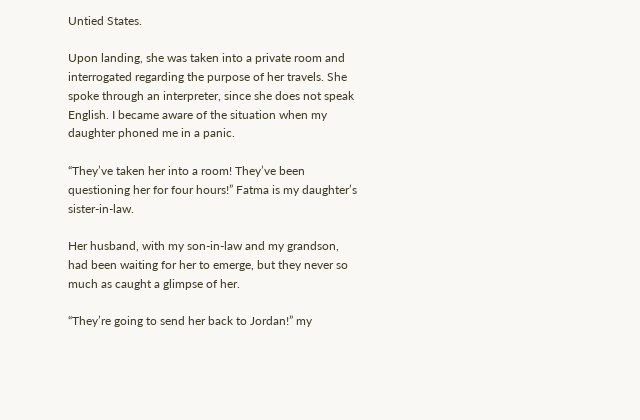Untied States.

Upon landing, she was taken into a private room and interrogated regarding the purpose of her travels. She spoke through an interpreter, since she does not speak English. I became aware of the situation when my daughter phoned me in a panic.

“They’ve taken her into a room! They’ve been questioning her for four hours!” Fatma is my daughter’s sister-in-law.

Her husband, with my son-in-law and my grandson, had been waiting for her to emerge, but they never so much as caught a glimpse of her.

“They’re going to send her back to Jordan!” my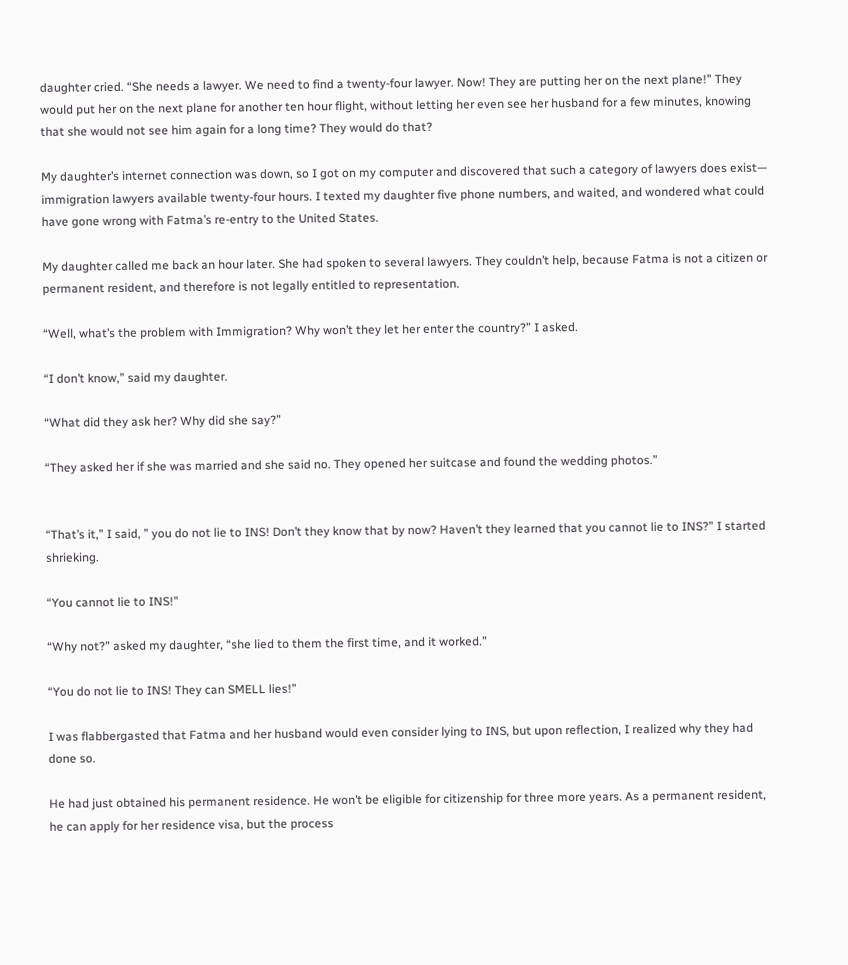daughter cried. “She needs a lawyer. We need to find a twenty-four lawyer. Now! They are putting her on the next plane!” They would put her on the next plane for another ten hour flight, without letting her even see her husband for a few minutes, knowing that she would not see him again for a long time? They would do that?

My daughter’s internet connection was down, so I got on my computer and discovered that such a category of lawyers does exist— immigration lawyers available twenty-four hours. I texted my daughter five phone numbers, and waited, and wondered what could have gone wrong with Fatma’s re-entry to the United States.

My daughter called me back an hour later. She had spoken to several lawyers. They couldn’t help, because Fatma is not a citizen or permanent resident, and therefore is not legally entitled to representation.

“Well, what’s the problem with Immigration? Why won’t they let her enter the country?” I asked.

“I don’t know,” said my daughter.

“What did they ask her? Why did she say?”

“They asked her if she was married and she said no. They opened her suitcase and found the wedding photos.”


“That’s it,” I said, ” you do not lie to INS! Don’t they know that by now? Haven’t they learned that you cannot lie to INS?” I started shrieking.

“You cannot lie to INS!”

“Why not?” asked my daughter, “she lied to them the first time, and it worked.”

“You do not lie to INS! They can SMELL lies!”

I was flabbergasted that Fatma and her husband would even consider lying to INS, but upon reflection, I realized why they had done so.

He had just obtained his permanent residence. He won’t be eligible for citizenship for three more years. As a permanent resident, he can apply for her residence visa, but the process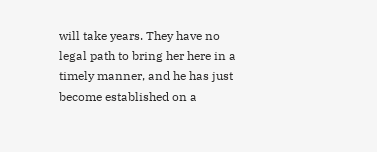will take years. They have no legal path to bring her here in a timely manner, and he has just become established on a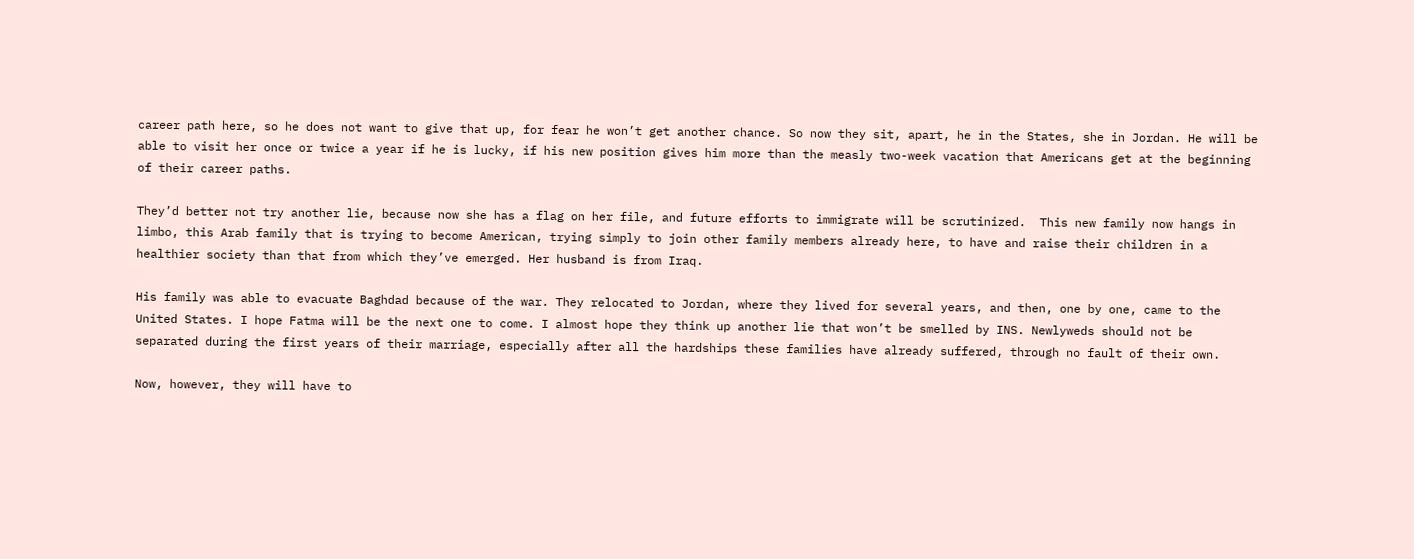career path here, so he does not want to give that up, for fear he won’t get another chance. So now they sit, apart, he in the States, she in Jordan. He will be able to visit her once or twice a year if he is lucky, if his new position gives him more than the measly two-week vacation that Americans get at the beginning of their career paths.

They’d better not try another lie, because now she has a flag on her file, and future efforts to immigrate will be scrutinized.  This new family now hangs in limbo, this Arab family that is trying to become American, trying simply to join other family members already here, to have and raise their children in a healthier society than that from which they’ve emerged. Her husband is from Iraq.

His family was able to evacuate Baghdad because of the war. They relocated to Jordan, where they lived for several years, and then, one by one, came to the United States. I hope Fatma will be the next one to come. I almost hope they think up another lie that won’t be smelled by INS. Newlyweds should not be separated during the first years of their marriage, especially after all the hardships these families have already suffered, through no fault of their own.

Now, however, they will have to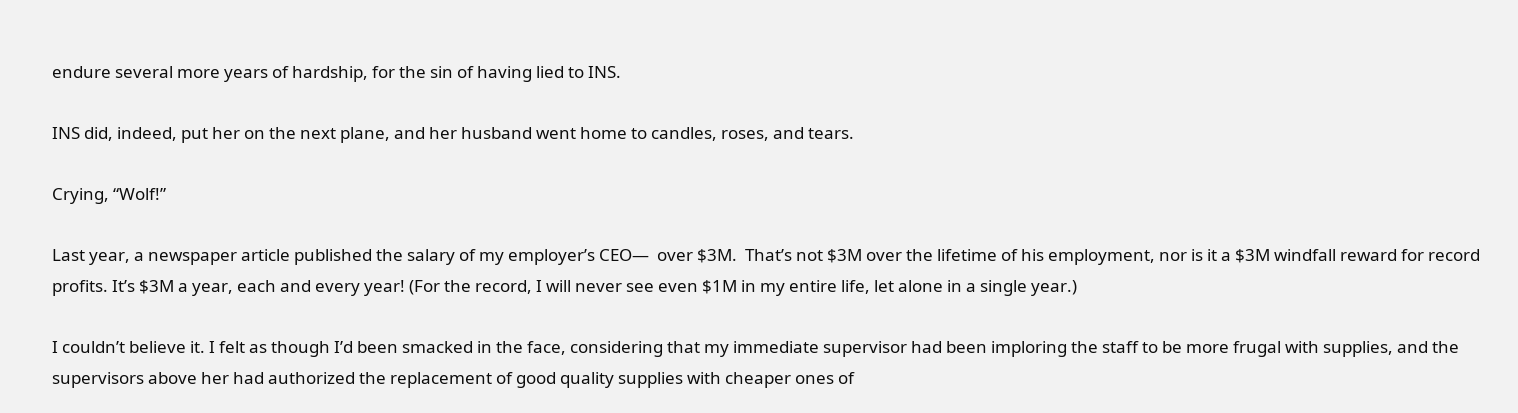endure several more years of hardship, for the sin of having lied to INS.

INS did, indeed, put her on the next plane, and her husband went home to candles, roses, and tears.

Crying, “Wolf!”

Last year, a newspaper article published the salary of my employer’s CEO—  over $3M.  That’s not $3M over the lifetime of his employment, nor is it a $3M windfall reward for record profits. It’s $3M a year, each and every year! (For the record, I will never see even $1M in my entire life, let alone in a single year.)

I couldn’t believe it. I felt as though I’d been smacked in the face, considering that my immediate supervisor had been imploring the staff to be more frugal with supplies, and the supervisors above her had authorized the replacement of good quality supplies with cheaper ones of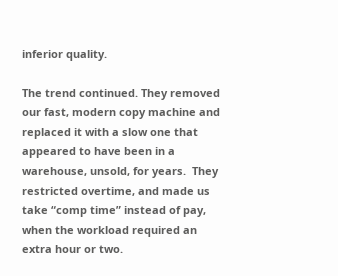inferior quality.

The trend continued. They removed our fast, modern copy machine and replaced it with a slow one that appeared to have been in a warehouse, unsold, for years.  They restricted overtime, and made us take “comp time” instead of pay, when the workload required an extra hour or two.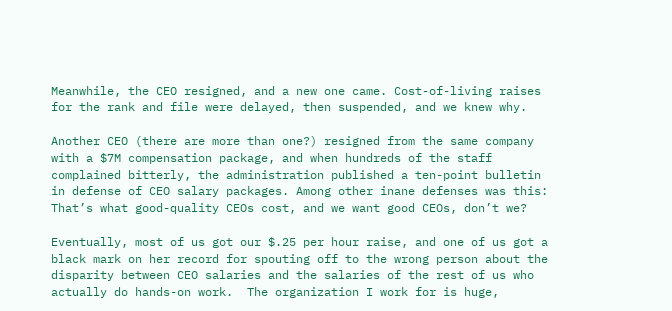Meanwhile, the CEO resigned, and a new one came. Cost-of-living raises for the rank and file were delayed, then suspended, and we knew why.

Another CEO (there are more than one?) resigned from the same company with a $7M compensation package, and when hundreds of the staff complained bitterly, the administration published a ten-point bulletin in defense of CEO salary packages. Among other inane defenses was this: That’s what good-quality CEOs cost, and we want good CEOs, don’t we?

Eventually, most of us got our $.25 per hour raise, and one of us got a black mark on her record for spouting off to the wrong person about the disparity between CEO salaries and the salaries of the rest of us who actually do hands-on work.  The organization I work for is huge,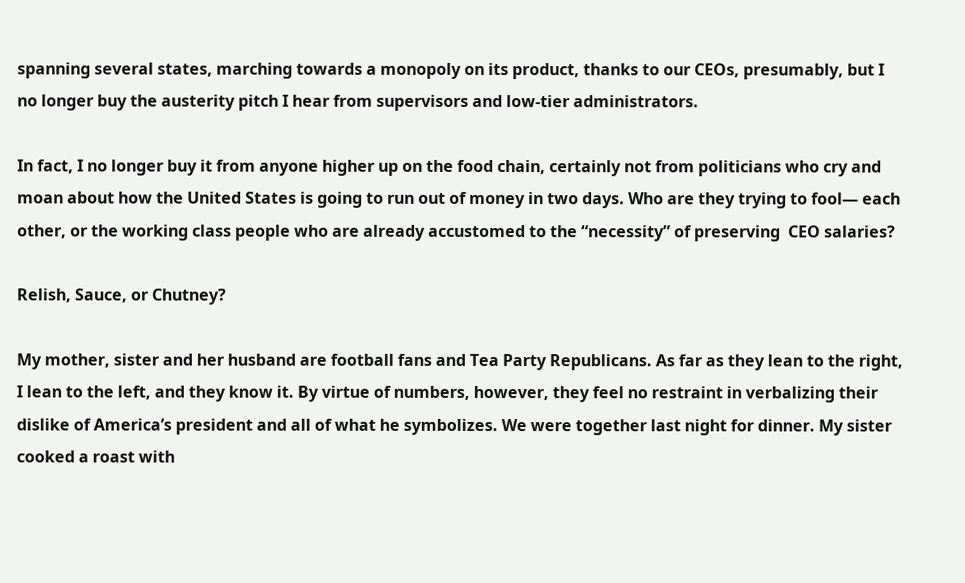spanning several states, marching towards a monopoly on its product, thanks to our CEOs, presumably, but I no longer buy the austerity pitch I hear from supervisors and low-tier administrators.

In fact, I no longer buy it from anyone higher up on the food chain, certainly not from politicians who cry and moan about how the United States is going to run out of money in two days. Who are they trying to fool— each other, or the working class people who are already accustomed to the “necessity” of preserving  CEO salaries?

Relish, Sauce, or Chutney?

My mother, sister and her husband are football fans and Tea Party Republicans. As far as they lean to the right, I lean to the left, and they know it. By virtue of numbers, however, they feel no restraint in verbalizing their dislike of America’s president and all of what he symbolizes. We were together last night for dinner. My sister cooked a roast with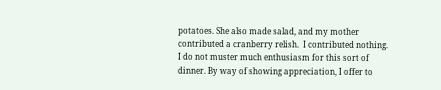potatoes. She also made salad, and my mother contributed a cranberry relish.  I contributed nothing.  I do not muster much enthusiasm for this sort of dinner. By way of showing appreciation, I offer to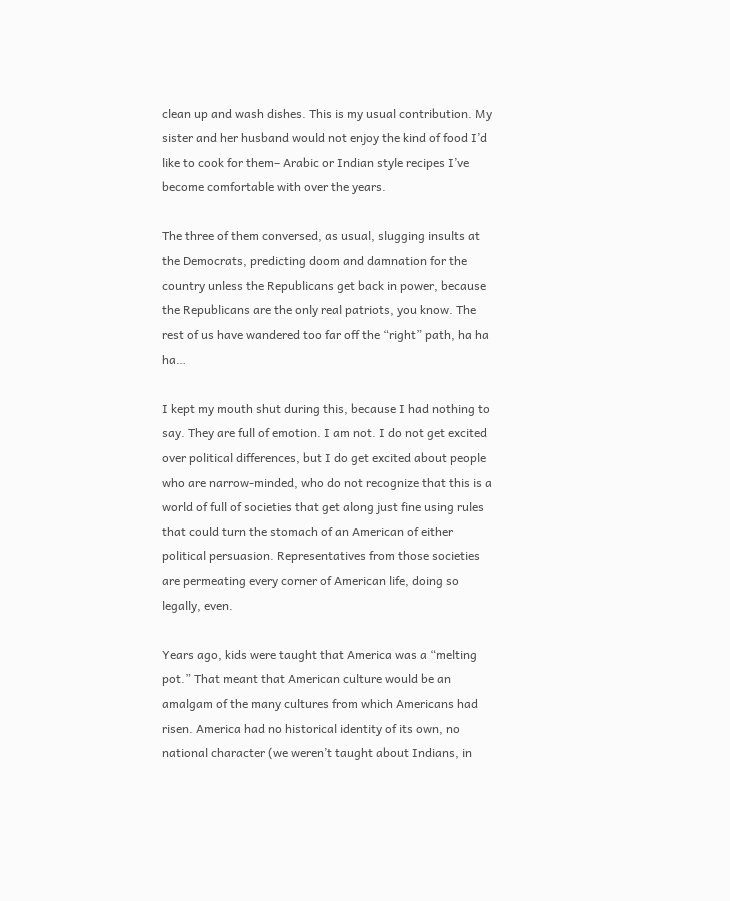clean up and wash dishes. This is my usual contribution. My sister and her husband would not enjoy the kind of food I’d like to cook for them– Arabic or Indian style recipes I’ve become comfortable with over the years.

The three of them conversed, as usual, slugging insults at the Democrats, predicting doom and damnation for the country unless the Republicans get back in power, because the Republicans are the only real patriots, you know. The rest of us have wandered too far off the “right” path, ha ha ha…

I kept my mouth shut during this, because I had nothing to say. They are full of emotion. I am not. I do not get excited over political differences, but I do get excited about people who are narrow-minded, who do not recognize that this is a world of full of societies that get along just fine using rules that could turn the stomach of an American of either political persuasion. Representatives from those societies are permeating every corner of American life, doing so legally, even.

Years ago, kids were taught that America was a “melting pot.” That meant that American culture would be an amalgam of the many cultures from which Americans had risen. America had no historical identity of its own, no national character (we weren’t taught about Indians, in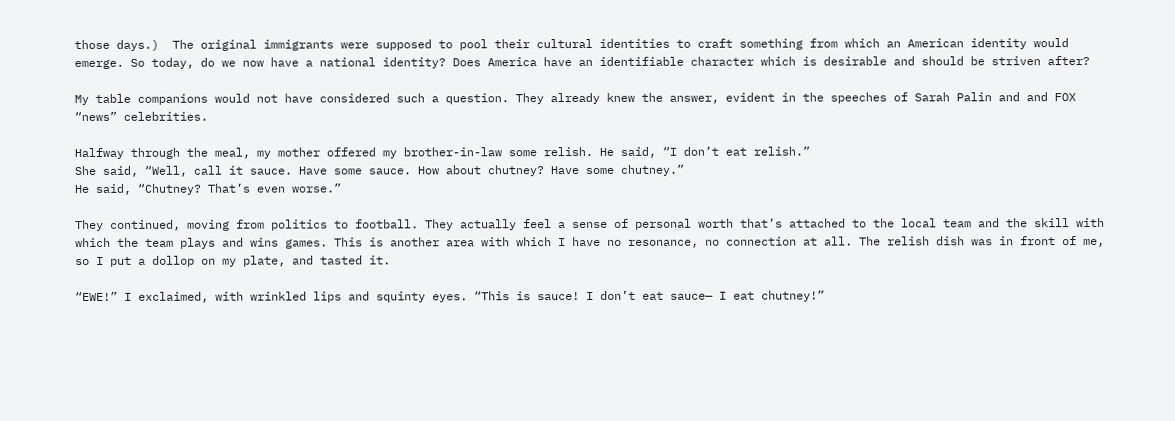those days.)  The original immigrants were supposed to pool their cultural identities to craft something from which an American identity would emerge. So today, do we now have a national identity? Does America have an identifiable character which is desirable and should be striven after?

My table companions would not have considered such a question. They already knew the answer, evident in the speeches of Sarah Palin and and FOX “news” celebrities.

Halfway through the meal, my mother offered my brother-in-law some relish. He said, “I don’t eat relish.”
She said, “Well, call it sauce. Have some sauce. How about chutney? Have some chutney.”
He said, “Chutney? That’s even worse.”

They continued, moving from politics to football. They actually feel a sense of personal worth that’s attached to the local team and the skill with which the team plays and wins games. This is another area with which I have no resonance, no connection at all. The relish dish was in front of me, so I put a dollop on my plate, and tasted it.

“EWE!” I exclaimed, with wrinkled lips and squinty eyes. “This is sauce! I don’t eat sauce— I eat chutney!”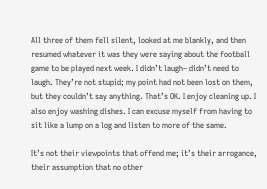All three of them fell silent, looked at me blankly, and then resumed whatever it was they were saying about the football game to be played next week. I didn’t laugh– didn’t need to laugh. They’re not stupid; my point had not been lost on them, but they couldn’t say anything. That’s OK. I enjoy cleaning up. I also enjoy washing dishes. I can excuse myself from having to sit like a lump on a log and listen to more of the same.

It’s not their viewpoints that offend me; it’s their arrogance, their assumption that no other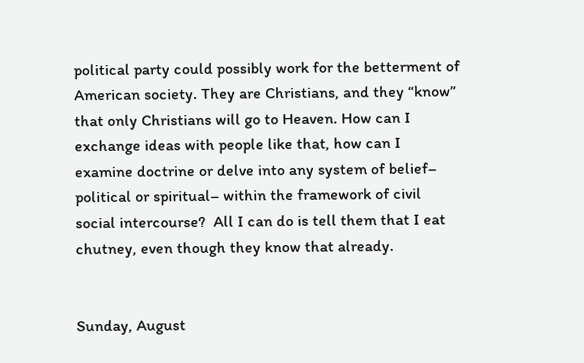political party could possibly work for the betterment of American society. They are Christians, and they “know” that only Christians will go to Heaven. How can I exchange ideas with people like that, how can I examine doctrine or delve into any system of belief– political or spiritual– within the framework of civil social intercourse?  All I can do is tell them that I eat chutney, even though they know that already.


Sunday, August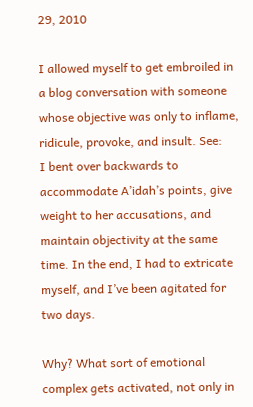29, 2010

I allowed myself to get embroiled in a blog conversation with someone whose objective was only to inflame, ridicule, provoke, and insult. See:
I bent over backwards to accommodate A’idah’s points, give weight to her accusations, and maintain objectivity at the same time. In the end, I had to extricate myself, and I’ve been agitated for two days.

Why? What sort of emotional complex gets activated, not only in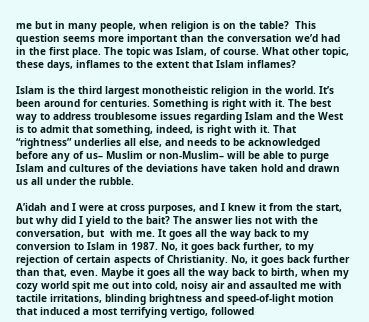me but in many people, when religion is on the table?  This question seems more important than the conversation we’d had in the first place. The topic was Islam, of course. What other topic, these days, inflames to the extent that Islam inflames?

Islam is the third largest monotheistic religion in the world. It’s been around for centuries. Something is right with it. The best way to address troublesome issues regarding Islam and the West is to admit that something, indeed, is right with it. That “rightness” underlies all else, and needs to be acknowledged before any of us– Muslim or non-Muslim– will be able to purge Islam and cultures of the deviations have taken hold and drawn us all under the rubble.

A’idah and I were at cross purposes, and I knew it from the start, but why did I yield to the bait? The answer lies not with the conversation, but  with me. It goes all the way back to my conversion to Islam in 1987. No, it goes back further, to my rejection of certain aspects of Christianity. No, it goes back further than that, even. Maybe it goes all the way back to birth, when my cozy world spit me out into cold, noisy air and assaulted me with tactile irritations, blinding brightness and speed-of-light motion that induced a most terrifying vertigo, followed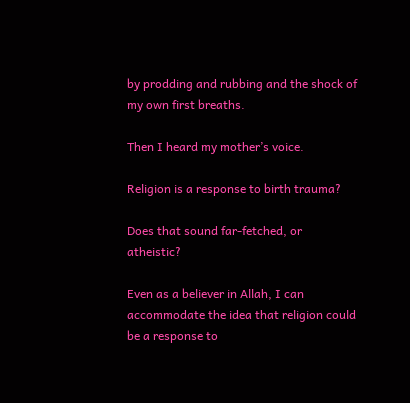by prodding and rubbing and the shock of my own first breaths.

Then I heard my mother’s voice.

Religion is a response to birth trauma?

Does that sound far-fetched, or atheistic?

Even as a believer in Allah, I can accommodate the idea that religion could be a response to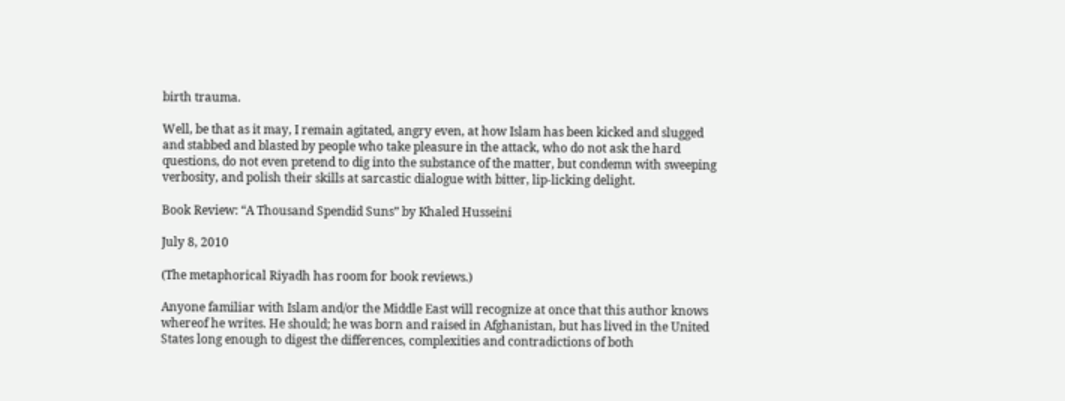birth trauma.

Well, be that as it may, I remain agitated, angry even, at how Islam has been kicked and slugged and stabbed and blasted by people who take pleasure in the attack, who do not ask the hard questions, do not even pretend to dig into the substance of the matter, but condemn with sweeping verbosity, and polish their skills at sarcastic dialogue with bitter, lip-licking delight.

Book Review: “A Thousand Spendid Suns” by Khaled Husseini

July 8, 2010

(The metaphorical Riyadh has room for book reviews.)

Anyone familiar with Islam and/or the Middle East will recognize at once that this author knows whereof he writes. He should; he was born and raised in Afghanistan, but has lived in the United States long enough to digest the differences, complexities and contradictions of both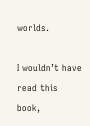worlds.

I wouldn’t have read this book,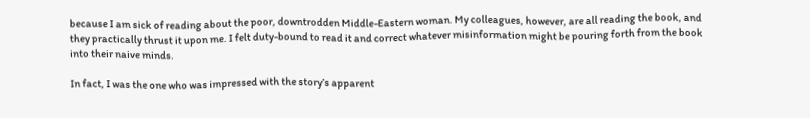because I am sick of reading about the poor, downtrodden Middle-Eastern woman. My colleagues, however, are all reading the book, and they practically thrust it upon me. I felt duty-bound to read it and correct whatever misinformation might be pouring forth from the book into their naive minds.

In fact, I was the one who was impressed with the story’s apparent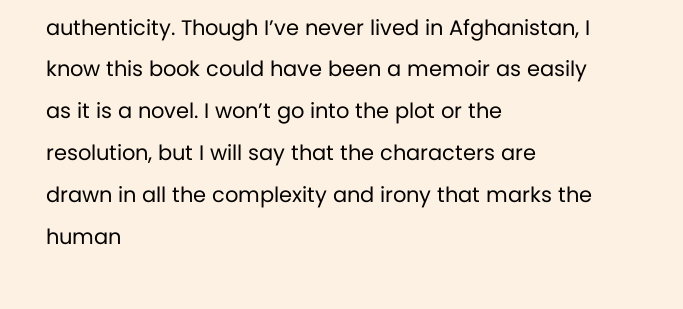authenticity. Though I’ve never lived in Afghanistan, I know this book could have been a memoir as easily as it is a novel. I won’t go into the plot or the resolution, but I will say that the characters are drawn in all the complexity and irony that marks the human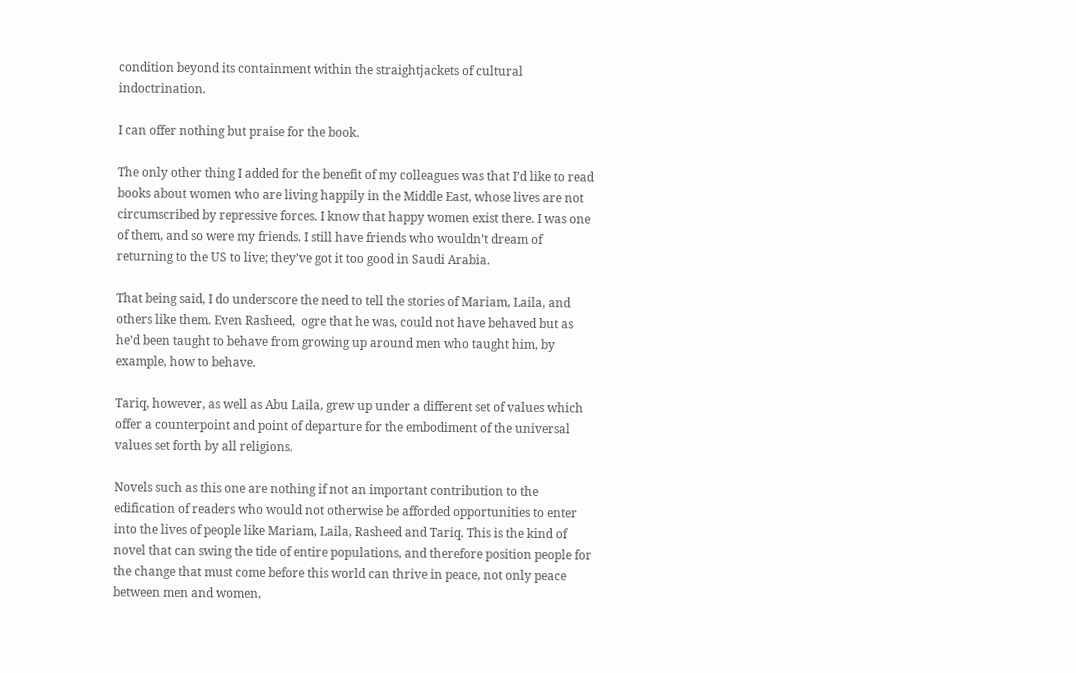condition beyond its containment within the straightjackets of cultural indoctrination.

I can offer nothing but praise for the book.

The only other thing I added for the benefit of my colleagues was that I’d like to read books about women who are living happily in the Middle East, whose lives are not circumscribed by repressive forces. I know that happy women exist there. I was one of them, and so were my friends. I still have friends who wouldn’t dream of returning to the US to live; they’ve got it too good in Saudi Arabia.

That being said, I do underscore the need to tell the stories of Mariam, Laila, and others like them. Even Rasheed,  ogre that he was, could not have behaved but as he’d been taught to behave from growing up around men who taught him, by example, how to behave.

Tariq, however, as well as Abu Laila, grew up under a different set of values which offer a counterpoint and point of departure for the embodiment of the universal values set forth by all religions.

Novels such as this one are nothing if not an important contribution to the edification of readers who would not otherwise be afforded opportunities to enter into the lives of people like Mariam, Laila, Rasheed and Tariq. This is the kind of novel that can swing the tide of entire populations, and therefore position people for the change that must come before this world can thrive in peace, not only peace between men and women,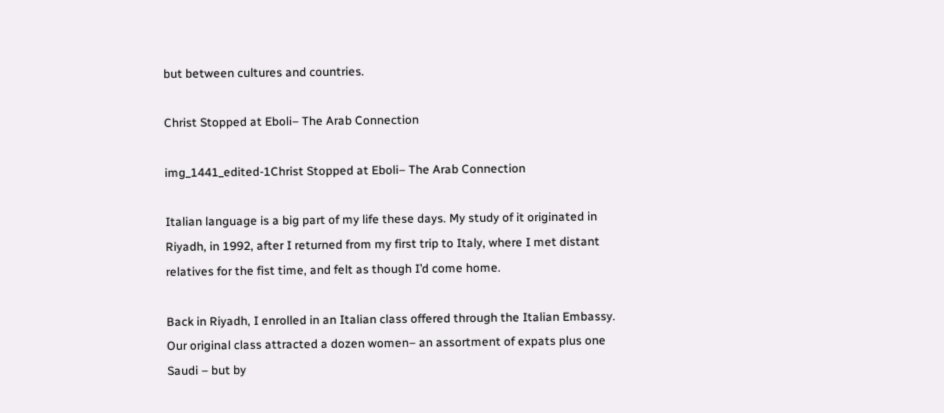but between cultures and countries.

Christ Stopped at Eboli– The Arab Connection

img_1441_edited-1Christ Stopped at Eboli– The Arab Connection

Italian language is a big part of my life these days. My study of it originated in Riyadh, in 1992, after I returned from my first trip to Italy, where I met distant relatives for the fist time, and felt as though I’d come home.

Back in Riyadh, I enrolled in an Italian class offered through the Italian Embassy. Our original class attracted a dozen women– an assortment of expats plus one Saudi – but by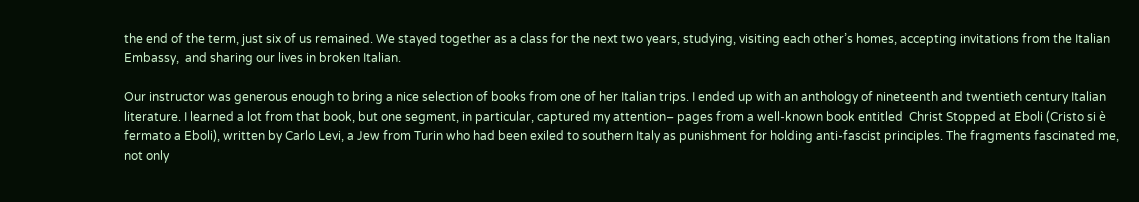the end of the term, just six of us remained. We stayed together as a class for the next two years, studying, visiting each other’s homes, accepting invitations from the Italian Embassy,  and sharing our lives in broken Italian.

Our instructor was generous enough to bring a nice selection of books from one of her Italian trips. I ended up with an anthology of nineteenth and twentieth century Italian literature. I learned a lot from that book, but one segment, in particular, captured my attention– pages from a well-known book entitled  Christ Stopped at Eboli (Cristo si è fermato a Eboli), written by Carlo Levi, a Jew from Turin who had been exiled to southern Italy as punishment for holding anti-fascist principles. The fragments fascinated me, not only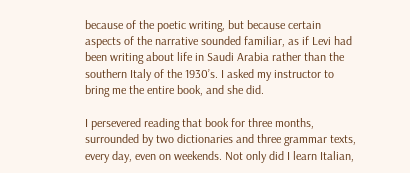because of the poetic writing, but because certain aspects of the narrative sounded familiar, as if Levi had been writing about life in Saudi Arabia rather than the southern Italy of the 1930’s. I asked my instructor to bring me the entire book, and she did.

I persevered reading that book for three months, surrounded by two dictionaries and three grammar texts, every day, even on weekends. Not only did I learn Italian,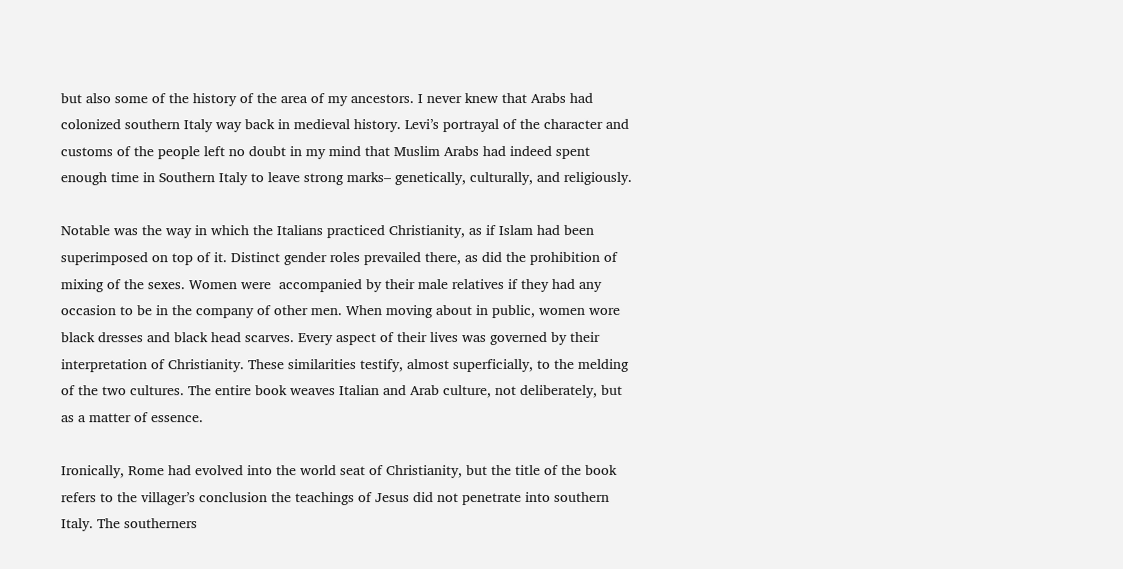but also some of the history of the area of my ancestors. I never knew that Arabs had colonized southern Italy way back in medieval history. Levi’s portrayal of the character and customs of the people left no doubt in my mind that Muslim Arabs had indeed spent enough time in Southern Italy to leave strong marks– genetically, culturally, and religiously.

Notable was the way in which the Italians practiced Christianity, as if Islam had been superimposed on top of it. Distinct gender roles prevailed there, as did the prohibition of mixing of the sexes. Women were  accompanied by their male relatives if they had any occasion to be in the company of other men. When moving about in public, women wore black dresses and black head scarves. Every aspect of their lives was governed by their interpretation of Christianity. These similarities testify, almost superficially, to the melding of the two cultures. The entire book weaves Italian and Arab culture, not deliberately, but as a matter of essence.

Ironically, Rome had evolved into the world seat of Christianity, but the title of the book refers to the villager’s conclusion the teachings of Jesus did not penetrate into southern Italy. The southerners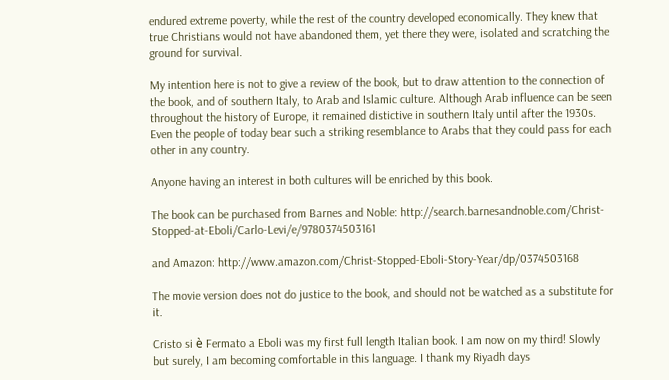endured extreme poverty, while the rest of the country developed economically. They knew that true Christians would not have abandoned them, yet there they were, isolated and scratching the ground for survival.

My intention here is not to give a review of the book, but to draw attention to the connection of the book, and of southern Italy, to Arab and Islamic culture. Although Arab influence can be seen throughout the history of Europe, it remained distictive in southern Italy until after the 1930s. Even the people of today bear such a striking resemblance to Arabs that they could pass for each other in any country.

Anyone having an interest in both cultures will be enriched by this book.

The book can be purchased from Barnes and Noble: http://search.barnesandnoble.com/Christ-Stopped-at-Eboli/Carlo-Levi/e/9780374503161

and Amazon: http://www.amazon.com/Christ-Stopped-Eboli-Story-Year/dp/0374503168

The movie version does not do justice to the book, and should not be watched as a substitute for it.

Cristo si è Fermato a Eboli was my first full length Italian book. I am now on my third! Slowly but surely, I am becoming comfortable in this language. I thank my Riyadh days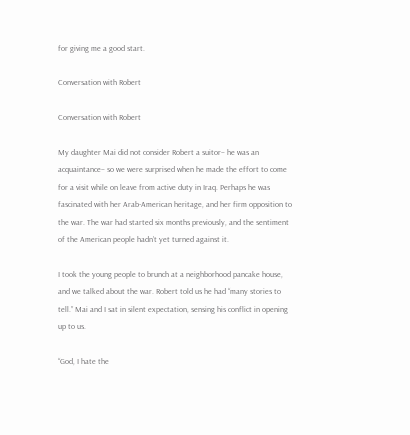for giving me a good start.

Conversation with Robert

Conversation with Robert

My daughter Mai did not consider Robert a suitor– he was an acquaintance– so we were surprised when he made the effort to come for a visit while on leave from active duty in Iraq. Perhaps he was fascinated with her Arab-American heritage, and her firm opposition to the war. The war had started six months previously, and the sentiment of the American people hadn’t yet turned against it.

I took the young people to brunch at a neighborhood pancake house, and we talked about the war. Robert told us he had “many stories to tell.” Mai and I sat in silent expectation, sensing his conflict in opening up to us.

“God, I hate the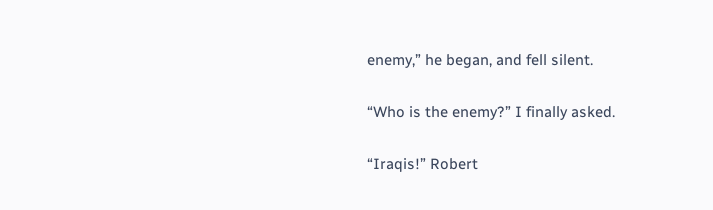enemy,” he began, and fell silent.

“Who is the enemy?” I finally asked.

“Iraqis!” Robert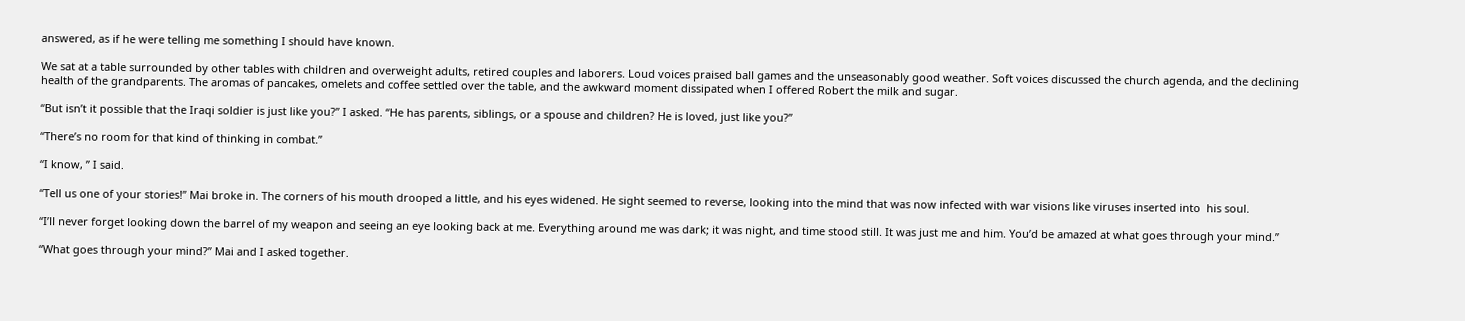answered, as if he were telling me something I should have known.

We sat at a table surrounded by other tables with children and overweight adults, retired couples and laborers. Loud voices praised ball games and the unseasonably good weather. Soft voices discussed the church agenda, and the declining health of the grandparents. The aromas of pancakes, omelets and coffee settled over the table, and the awkward moment dissipated when I offered Robert the milk and sugar.

“But isn’t it possible that the Iraqi soldier is just like you?” I asked. “He has parents, siblings, or a spouse and children? He is loved, just like you?”

“There’s no room for that kind of thinking in combat.”

“I know, ” I said.

“Tell us one of your stories!” Mai broke in. The corners of his mouth drooped a little, and his eyes widened. He sight seemed to reverse, looking into the mind that was now infected with war visions like viruses inserted into  his soul.

“I’ll never forget looking down the barrel of my weapon and seeing an eye looking back at me. Everything around me was dark; it was night, and time stood still. It was just me and him. You’d be amazed at what goes through your mind.”

“What goes through your mind?” Mai and I asked together.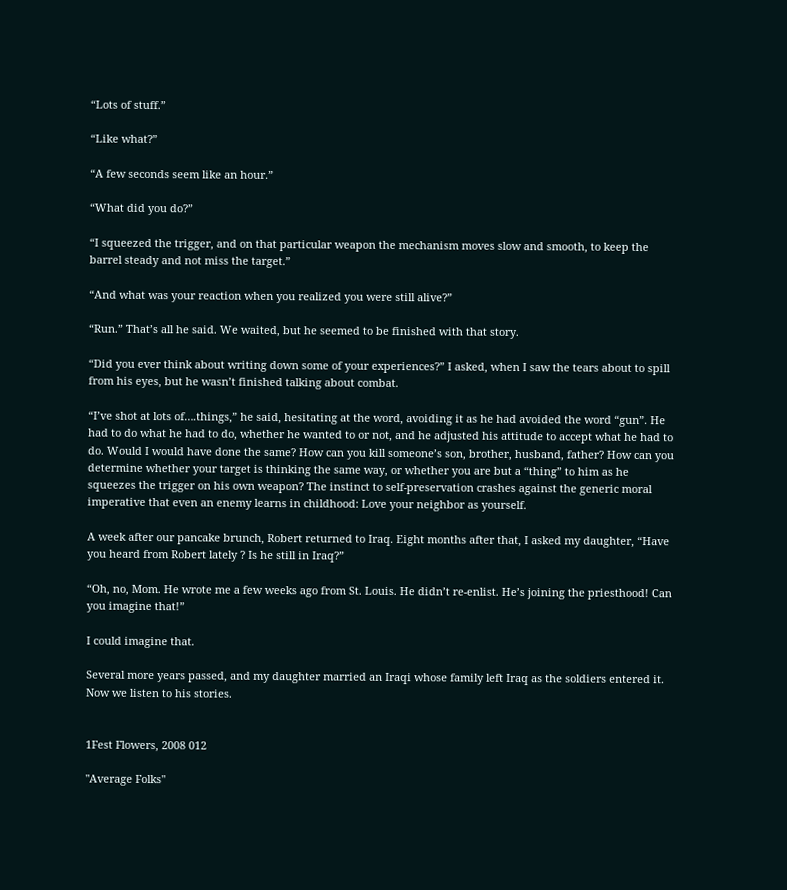“Lots of stuff.”

“Like what?”

“A few seconds seem like an hour.”

“What did you do?”

“I squeezed the trigger, and on that particular weapon the mechanism moves slow and smooth, to keep the barrel steady and not miss the target.”

“And what was your reaction when you realized you were still alive?”

“Run.” That’s all he said. We waited, but he seemed to be finished with that story.

“Did you ever think about writing down some of your experiences?” I asked, when I saw the tears about to spill from his eyes, but he wasn’t finished talking about combat.

“I’ve shot at lots of….things,” he said, hesitating at the word, avoiding it as he had avoided the word “gun”. He had to do what he had to do, whether he wanted to or not, and he adjusted his attitude to accept what he had to do. Would I would have done the same? How can you kill someone’s son, brother, husband, father? How can you determine whether your target is thinking the same way, or whether you are but a “thing” to him as he squeezes the trigger on his own weapon? The instinct to self-preservation crashes against the generic moral imperative that even an enemy learns in childhood: Love your neighbor as yourself.

A week after our pancake brunch, Robert returned to Iraq. Eight months after that, I asked my daughter, “Have you heard from Robert lately ? Is he still in Iraq?”

“Oh, no, Mom. He wrote me a few weeks ago from St. Louis. He didn’t re-enlist. He’s joining the priesthood! Can you imagine that!”

I could imagine that.

Several more years passed, and my daughter married an Iraqi whose family left Iraq as the soldiers entered it. Now we listen to his stories.


1Fest Flowers, 2008 012

"Average Folks"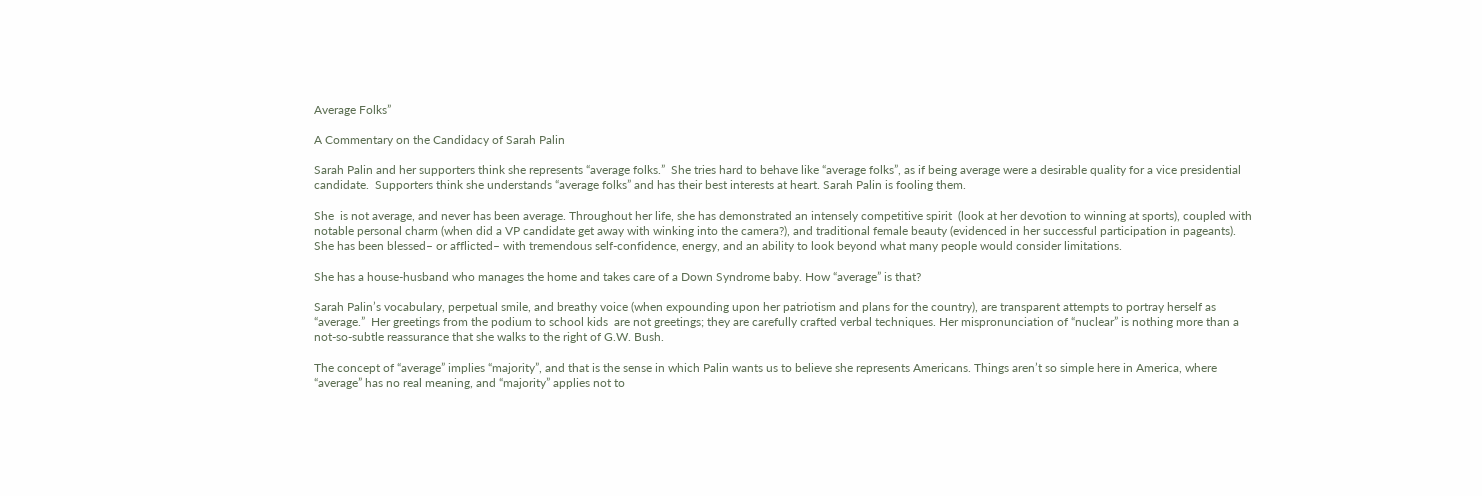Average Folks”

A Commentary on the Candidacy of Sarah Palin

Sarah Palin and her supporters think she represents “average folks.”  She tries hard to behave like “average folks”, as if being average were a desirable quality for a vice presidential candidate.  Supporters think she understands “average folks” and has their best interests at heart. Sarah Palin is fooling them.

She  is not average, and never has been average. Throughout her life, she has demonstrated an intensely competitive spirit  (look at her devotion to winning at sports), coupled with notable personal charm (when did a VP candidate get away with winking into the camera?), and traditional female beauty (evidenced in her successful participation in pageants). She has been blessed– or afflicted– with tremendous self-confidence, energy, and an ability to look beyond what many people would consider limitations.

She has a house-husband who manages the home and takes care of a Down Syndrome baby. How “average” is that?

Sarah Palin’s vocabulary, perpetual smile, and breathy voice (when expounding upon her patriotism and plans for the country), are transparent attempts to portray herself as “average.”  Her greetings from the podium to school kids  are not greetings; they are carefully crafted verbal techniques. Her mispronunciation of “nuclear” is nothing more than a not-so-subtle reassurance that she walks to the right of G.W. Bush.

The concept of “average” implies “majority”, and that is the sense in which Palin wants us to believe she represents Americans. Things aren’t so simple here in America, where “average” has no real meaning, and “majority” applies not to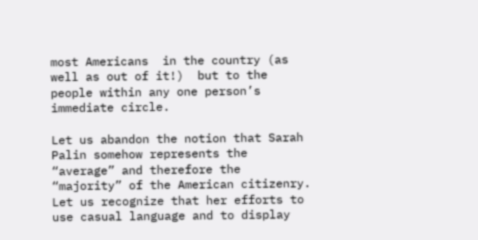most Americans  in the country (as well as out of it!)  but to the people within any one person’s immediate circle.

Let us abandon the notion that Sarah Palin somehow represents the “average” and therefore the “majority” of the American citizenry. Let us recognize that her efforts to use casual language and to display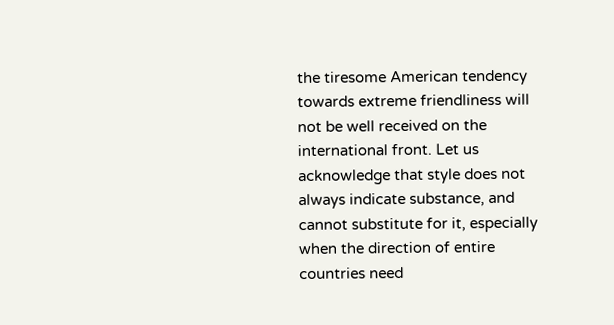the tiresome American tendency towards extreme friendliness will not be well received on the international front. Let us acknowledge that style does not always indicate substance, and cannot substitute for it, especially when the direction of entire countries need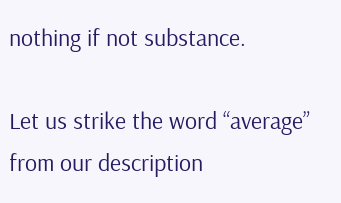nothing if not substance.

Let us strike the word “average” from our description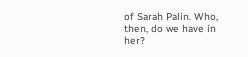of Sarah Palin. Who, then, do we have in her?